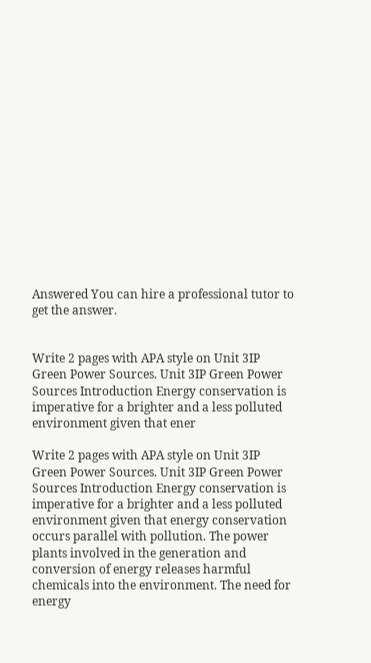Answered You can hire a professional tutor to get the answer.


Write 2 pages with APA style on Unit 3IP Green Power Sources. Unit 3IP Green Power Sources Introduction Energy conservation is imperative for a brighter and a less polluted environment given that ener

Write 2 pages with APA style on Unit 3IP Green Power Sources. Unit 3IP Green Power Sources Introduction Energy conservation is imperative for a brighter and a less polluted environment given that energy conservation occurs parallel with pollution. The power plants involved in the generation and conversion of energy releases harmful chemicals into the environment. The need for energy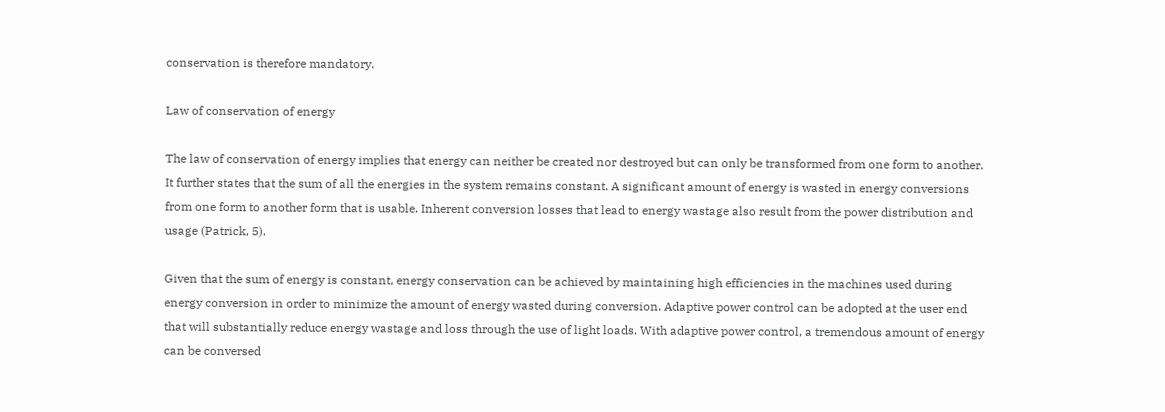conservation is therefore mandatory.

Law of conservation of energy

The law of conservation of energy implies that energy can neither be created nor destroyed but can only be transformed from one form to another. It further states that the sum of all the energies in the system remains constant. A significant amount of energy is wasted in energy conversions from one form to another form that is usable. Inherent conversion losses that lead to energy wastage also result from the power distribution and usage (Patrick, 5).

Given that the sum of energy is constant, energy conservation can be achieved by maintaining high efficiencies in the machines used during energy conversion in order to minimize the amount of energy wasted during conversion. Adaptive power control can be adopted at the user end that will substantially reduce energy wastage and loss through the use of light loads. With adaptive power control, a tremendous amount of energy can be conversed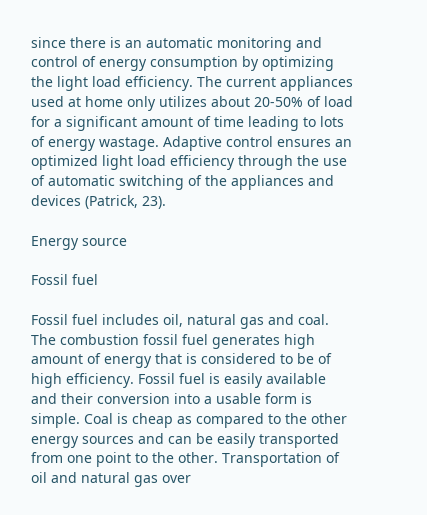since there is an automatic monitoring and control of energy consumption by optimizing the light load efficiency. The current appliances used at home only utilizes about 20-50% of load for a significant amount of time leading to lots of energy wastage. Adaptive control ensures an optimized light load efficiency through the use of automatic switching of the appliances and devices (Patrick, 23).

Energy source

Fossil fuel

Fossil fuel includes oil, natural gas and coal. The combustion fossil fuel generates high amount of energy that is considered to be of high efficiency. Fossil fuel is easily available and their conversion into a usable form is simple. Coal is cheap as compared to the other energy sources and can be easily transported from one point to the other. Transportation of oil and natural gas over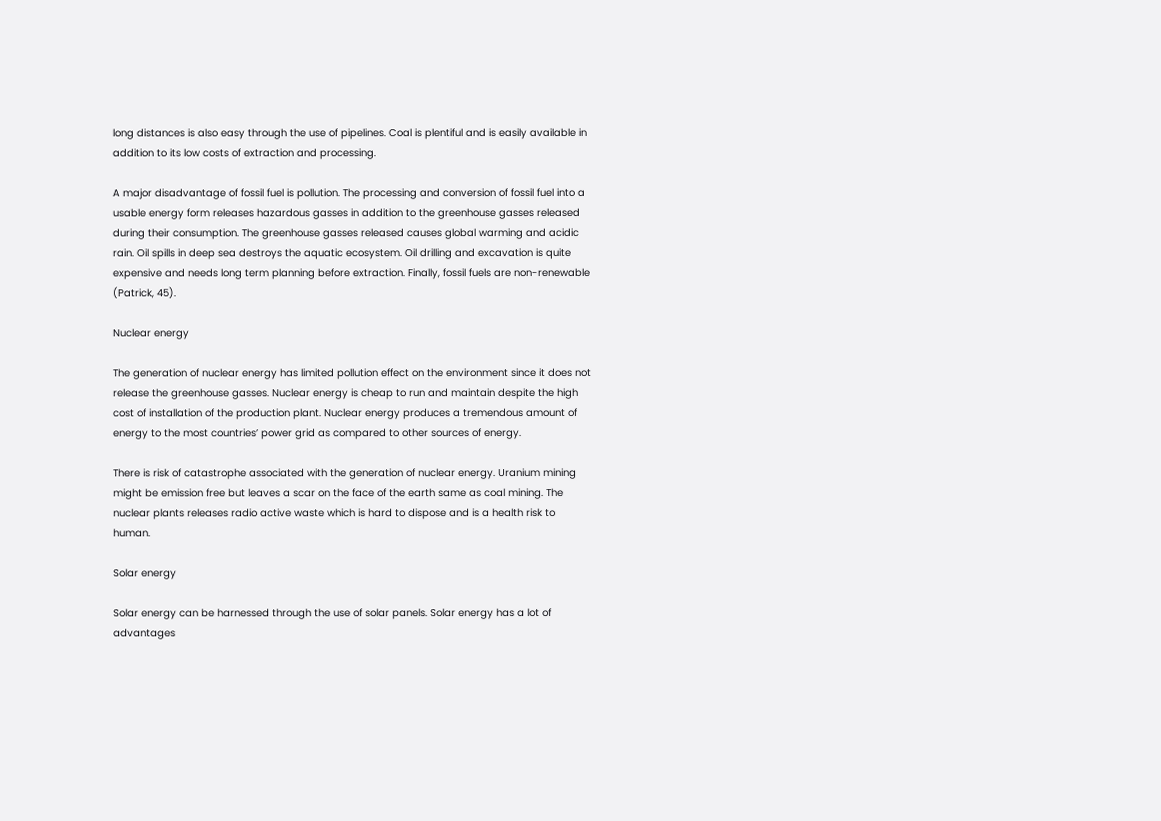long distances is also easy through the use of pipelines. Coal is plentiful and is easily available in addition to its low costs of extraction and processing.

A major disadvantage of fossil fuel is pollution. The processing and conversion of fossil fuel into a usable energy form releases hazardous gasses in addition to the greenhouse gasses released during their consumption. The greenhouse gasses released causes global warming and acidic rain. Oil spills in deep sea destroys the aquatic ecosystem. Oil drilling and excavation is quite expensive and needs long term planning before extraction. Finally, fossil fuels are non-renewable (Patrick, 45).

Nuclear energy

The generation of nuclear energy has limited pollution effect on the environment since it does not release the greenhouse gasses. Nuclear energy is cheap to run and maintain despite the high cost of installation of the production plant. Nuclear energy produces a tremendous amount of energy to the most countries’ power grid as compared to other sources of energy.

There is risk of catastrophe associated with the generation of nuclear energy. Uranium mining might be emission free but leaves a scar on the face of the earth same as coal mining. The nuclear plants releases radio active waste which is hard to dispose and is a health risk to human.

Solar energy

Solar energy can be harnessed through the use of solar panels. Solar energy has a lot of advantages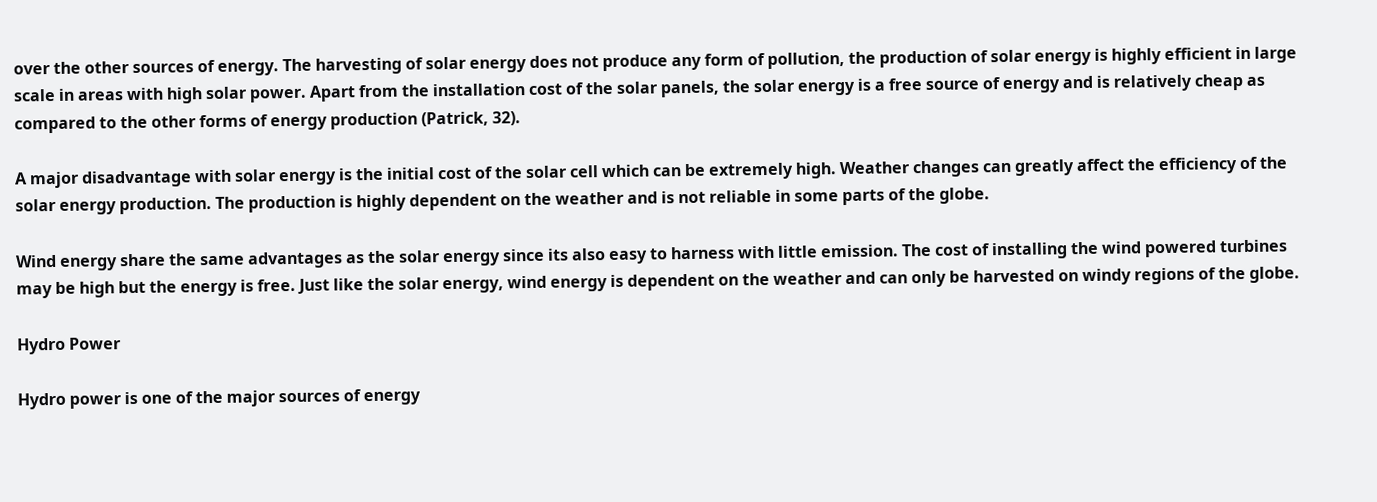over the other sources of energy. The harvesting of solar energy does not produce any form of pollution, the production of solar energy is highly efficient in large scale in areas with high solar power. Apart from the installation cost of the solar panels, the solar energy is a free source of energy and is relatively cheap as compared to the other forms of energy production (Patrick, 32).

A major disadvantage with solar energy is the initial cost of the solar cell which can be extremely high. Weather changes can greatly affect the efficiency of the solar energy production. The production is highly dependent on the weather and is not reliable in some parts of the globe.

Wind energy share the same advantages as the solar energy since its also easy to harness with little emission. The cost of installing the wind powered turbines may be high but the energy is free. Just like the solar energy, wind energy is dependent on the weather and can only be harvested on windy regions of the globe.

Hydro Power

Hydro power is one of the major sources of energy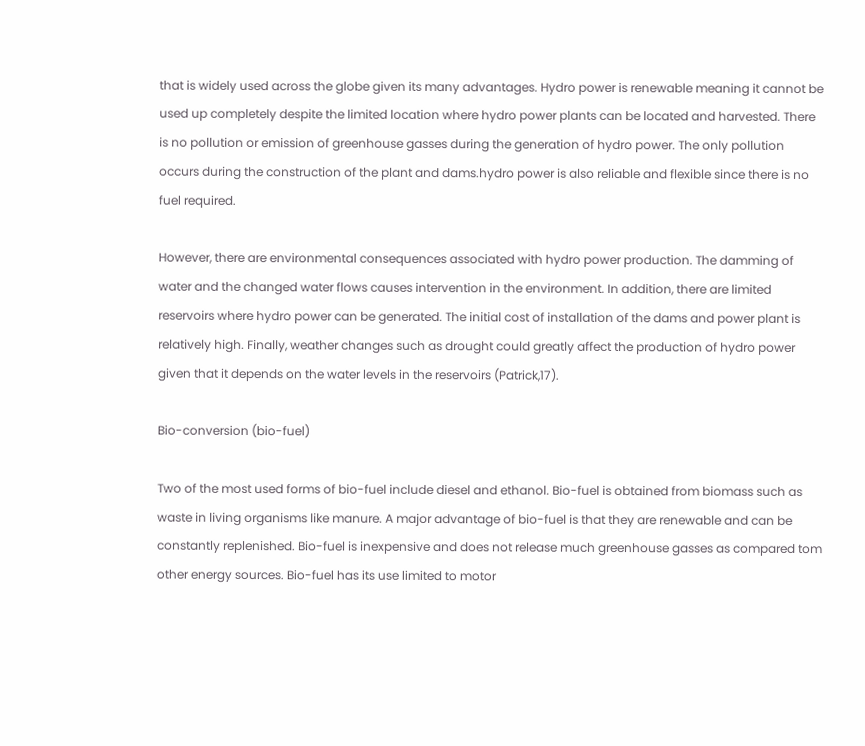that is widely used across the globe given its many advantages. Hydro power is renewable meaning it cannot be used up completely despite the limited location where hydro power plants can be located and harvested. There is no pollution or emission of greenhouse gasses during the generation of hydro power. The only pollution occurs during the construction of the plant and dams.hydro power is also reliable and flexible since there is no fuel required.

However, there are environmental consequences associated with hydro power production. The damming of water and the changed water flows causes intervention in the environment. In addition, there are limited reservoirs where hydro power can be generated. The initial cost of installation of the dams and power plant is relatively high. Finally, weather changes such as drought could greatly affect the production of hydro power given that it depends on the water levels in the reservoirs (Patrick,17).

Bio-conversion (bio-fuel)

Two of the most used forms of bio-fuel include diesel and ethanol. Bio-fuel is obtained from biomass such as waste in living organisms like manure. A major advantage of bio-fuel is that they are renewable and can be constantly replenished. Bio-fuel is inexpensive and does not release much greenhouse gasses as compared tom other energy sources. Bio-fuel has its use limited to motor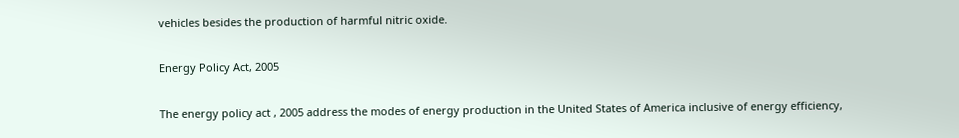vehicles besides the production of harmful nitric oxide.

Energy Policy Act, 2005

The energy policy act , 2005 address the modes of energy production in the United States of America inclusive of energy efficiency,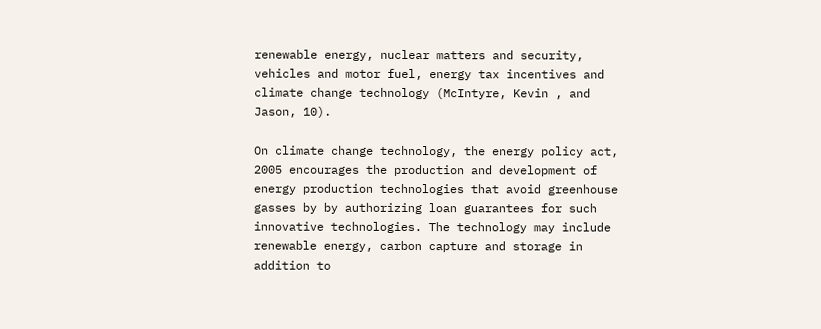renewable energy, nuclear matters and security, vehicles and motor fuel, energy tax incentives and climate change technology (McIntyre, Kevin , and Jason, 10).

On climate change technology, the energy policy act, 2005 encourages the production and development of energy production technologies that avoid greenhouse gasses by by authorizing loan guarantees for such innovative technologies. The technology may include renewable energy, carbon capture and storage in addition to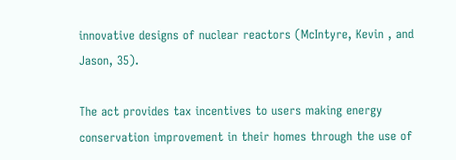innovative designs of nuclear reactors (McIntyre, Kevin , and Jason, 35).

The act provides tax incentives to users making energy conservation improvement in their homes through the use of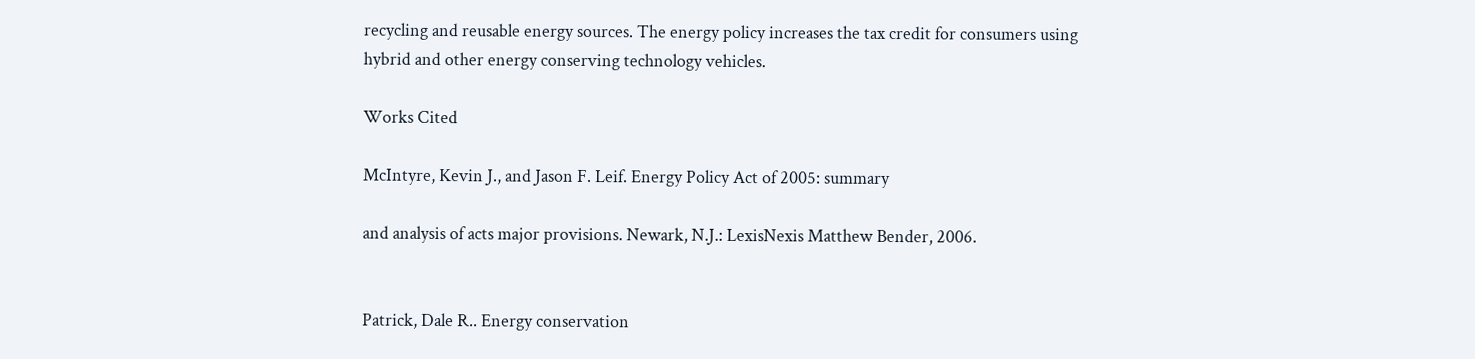recycling and reusable energy sources. The energy policy increases the tax credit for consumers using hybrid and other energy conserving technology vehicles.

Works Cited

McIntyre, Kevin J., and Jason F. Leif. Energy Policy Act of 2005: summary

and analysis of acts major provisions. Newark, N.J.: LexisNexis Matthew Bender, 2006.


Patrick, Dale R.. Energy conservation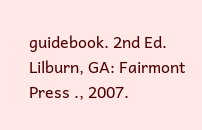guidebook. 2nd Ed. Lilburn, GA: Fairmont Press ., 2007.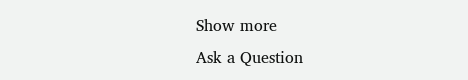Show more
Ask a Question